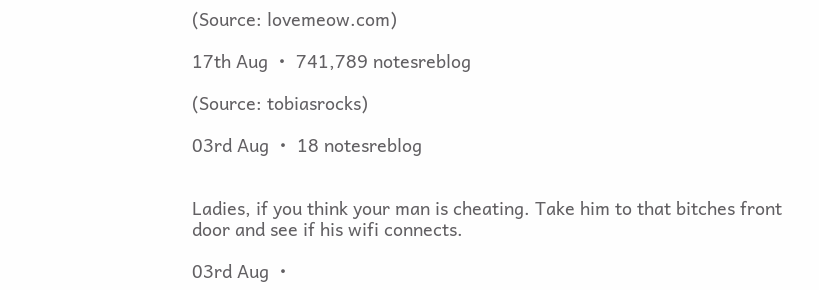(Source: lovemeow.com)

17th Aug ・ 741,789 notesreblog

(Source: tobiasrocks)

03rd Aug ・ 18 notesreblog


Ladies, if you think your man is cheating. Take him to that bitches front door and see if his wifi connects.

03rd Aug ・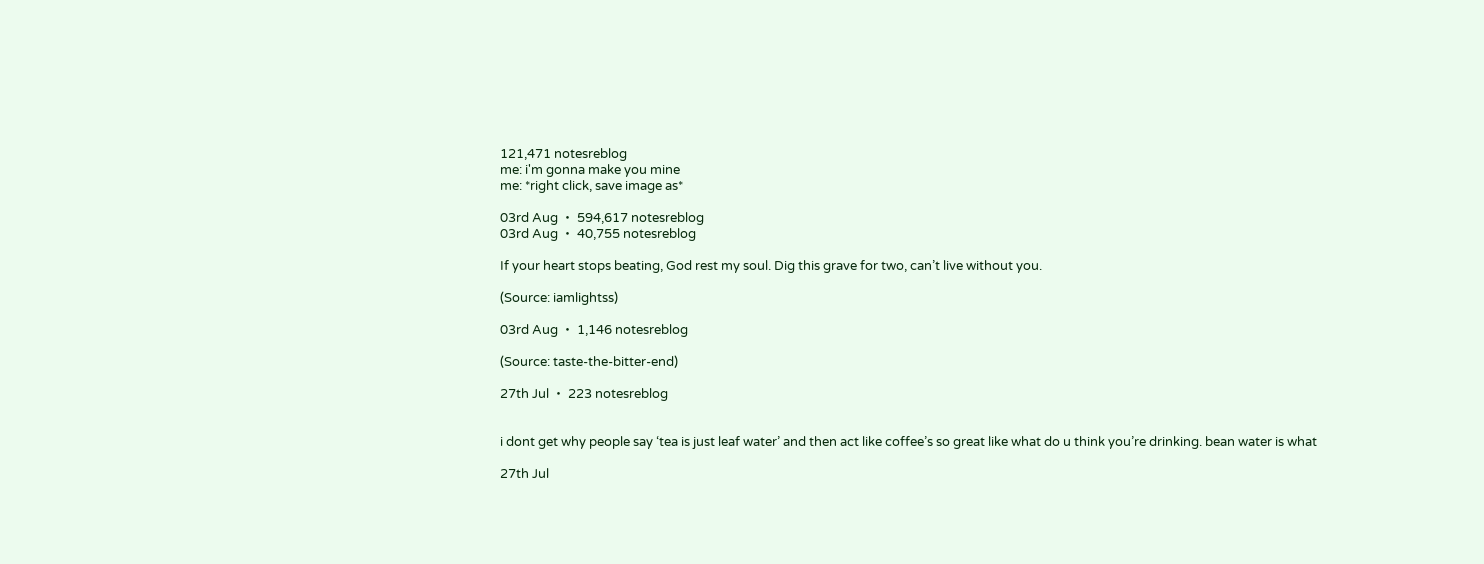121,471 notesreblog
me: i'm gonna make you mine
me: *right click, save image as*

03rd Aug ・ 594,617 notesreblog
03rd Aug ・ 40,755 notesreblog

If your heart stops beating, God rest my soul. Dig this grave for two, can’t live without you.

(Source: iamlightss)

03rd Aug ・ 1,146 notesreblog

(Source: taste-the-bitter-end)

27th Jul ・ 223 notesreblog


i dont get why people say ‘tea is just leaf water’ and then act like coffee’s so great like what do u think you’re drinking. bean water is what

27th Jul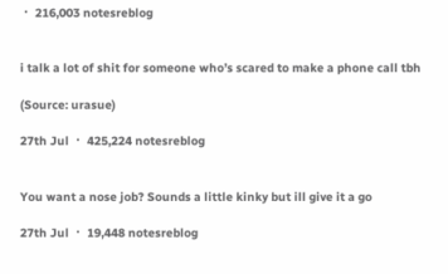・ 216,003 notesreblog


i talk a lot of shit for someone who’s scared to make a phone call tbh

(Source: urasue)

27th Jul ・ 425,224 notesreblog


You want a nose job? Sounds a little kinky but ill give it a go

27th Jul ・ 19,448 notesreblog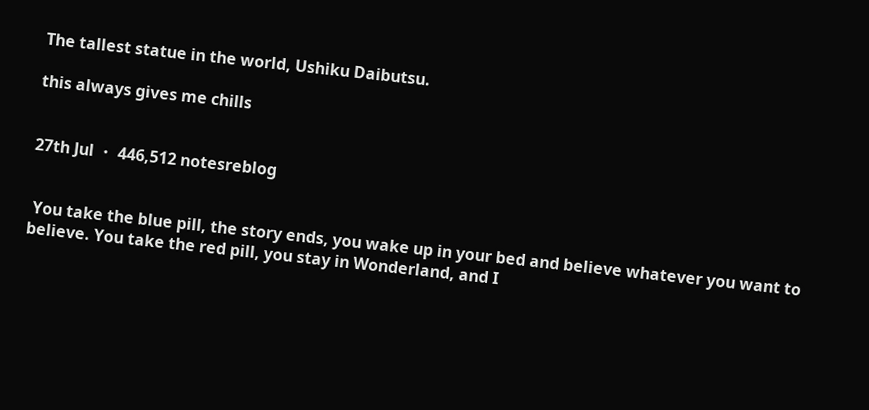The tallest statue in the world, Ushiku Daibutsu.

this always gives me chills


27th Jul ・ 446,512 notesreblog


 You take the blue pill, the story ends, you wake up in your bed and believe whatever you want to believe. You take the red pill, you stay in Wonderland, and I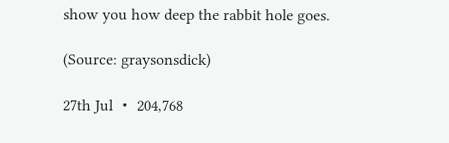show you how deep the rabbit hole goes.

(Source: graysonsdick)

27th Jul ・ 204,768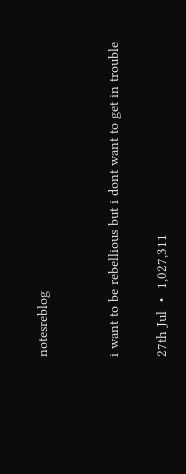notesreblog


i want to be rebellious but i dont want to get in trouble

27th Jul ・ 1,027,311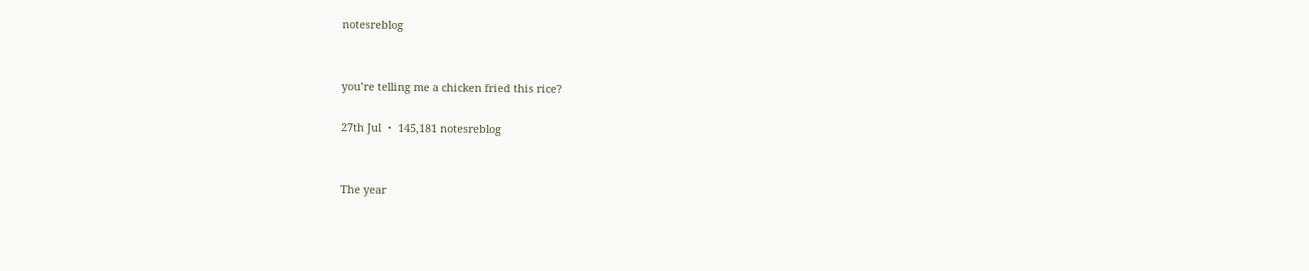notesreblog


you’re telling me a chicken fried this rice?

27th Jul ・ 145,181 notesreblog


The year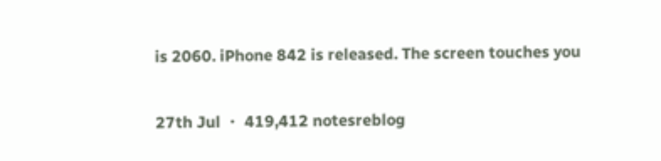is 2060. iPhone 842 is released. The screen touches you

27th Jul ・ 419,412 notesreblog